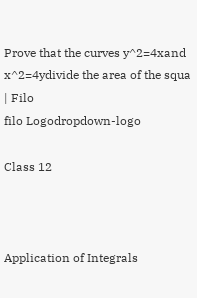Prove that the curves y^2=4xand x^2=4ydivide the area of the squa | Filo
filo Logodropdown-logo

Class 12



Application of Integrals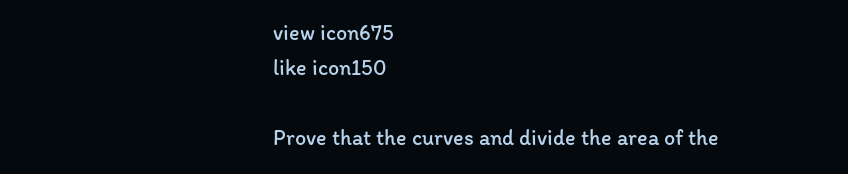view icon675
like icon150

Prove that the curves and divide the area of the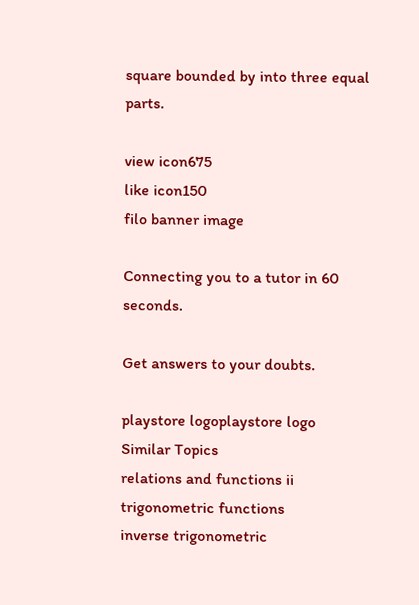square bounded by into three equal parts.

view icon675
like icon150
filo banner image

Connecting you to a tutor in 60 seconds.

Get answers to your doubts.

playstore logoplaystore logo
Similar Topics
relations and functions ii
trigonometric functions
inverse trigonometric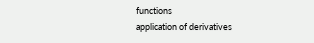functions
application of derivatives